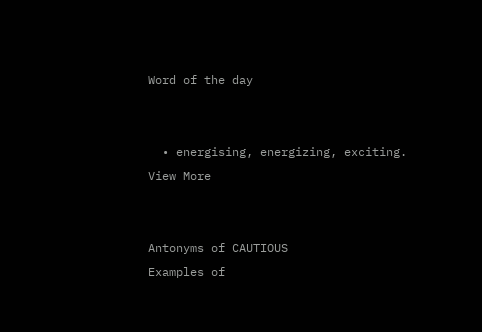Word of the day


  • energising, energizing, exciting.
View More


Antonyms of CAUTIOUS
Examples of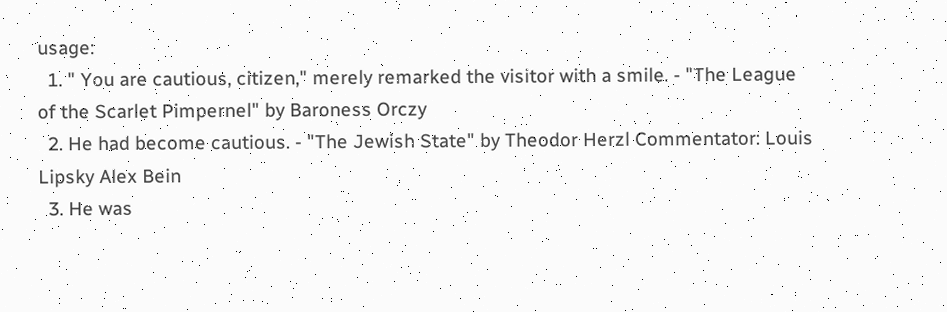usage:
  1. " You are cautious, citizen," merely remarked the visitor with a smile. - "The League of the Scarlet Pimpernel" by Baroness Orczy
  2. He had become cautious. - "The Jewish State" by Theodor Herzl Commentator: Louis Lipsky Alex Bein
  3. He was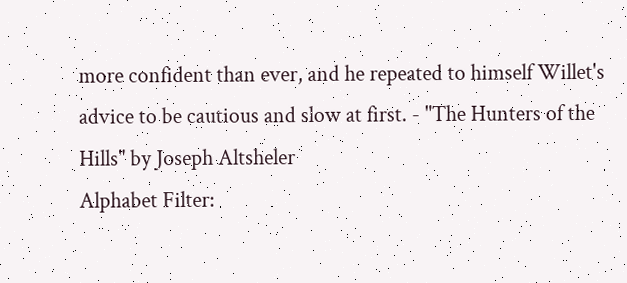more confident than ever, and he repeated to himself Willet's advice to be cautious and slow at first. - "The Hunters of the Hills" by Joseph Altsheler
Alphabet Filter: